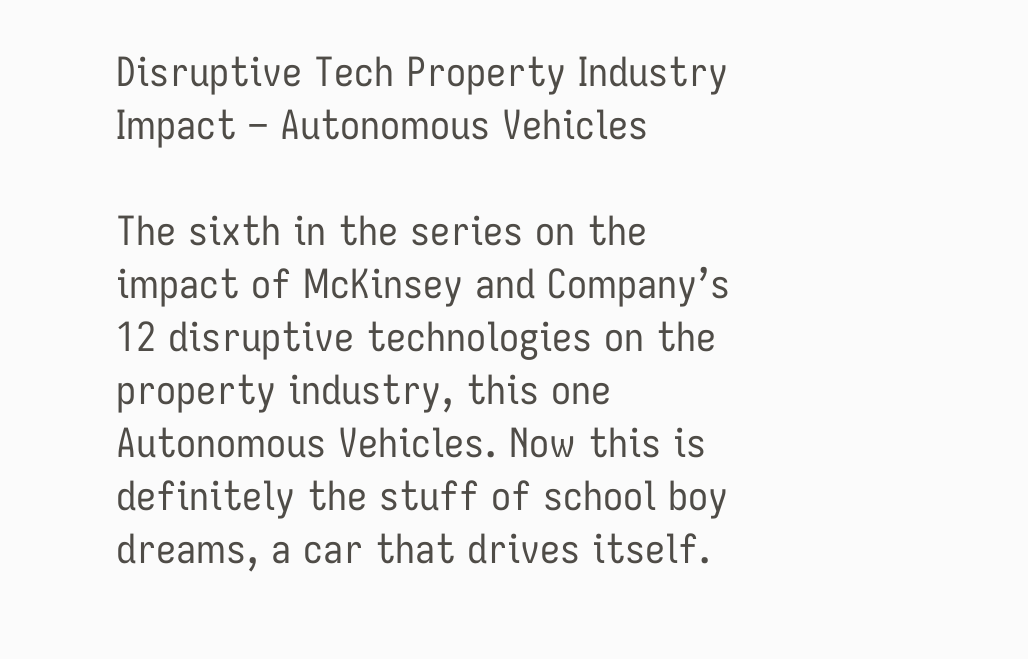Disruptive Tech Property Industry Impact – Autonomous Vehicles

The sixth in the series on the impact of McKinsey and Company’s 12 disruptive technologies on the property industry, this one Autonomous Vehicles. Now this is definitely the stuff of school boy dreams, a car that drives itself.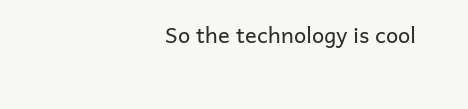So the technology is cool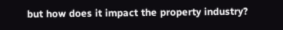but how does it impact the property industry?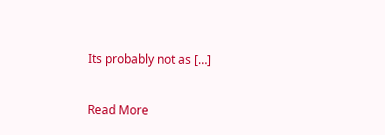Its probably not as […]

Read More